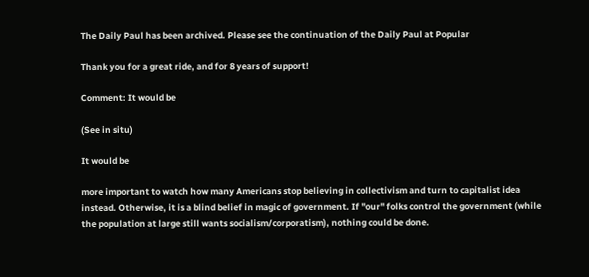The Daily Paul has been archived. Please see the continuation of the Daily Paul at Popular

Thank you for a great ride, and for 8 years of support!

Comment: It would be

(See in situ)

It would be

more important to watch how many Americans stop believing in collectivism and turn to capitalist idea instead. Otherwise, it is a blind belief in magic of government. If "our" folks control the government (while the population at large still wants socialism/corporatism), nothing could be done.